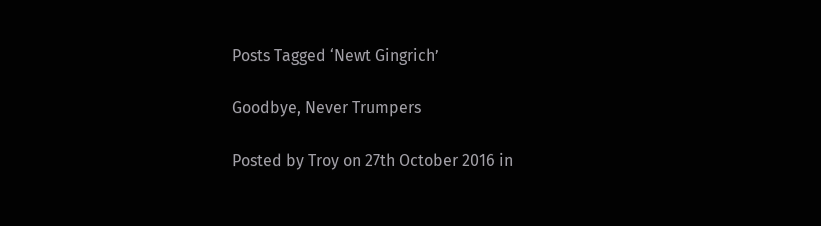Posts Tagged ‘Newt Gingrich’

Goodbye, Never Trumpers

Posted by Troy on 27th October 2016 in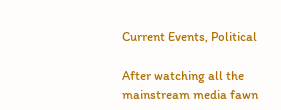Current Events, Political

After watching all the mainstream media fawn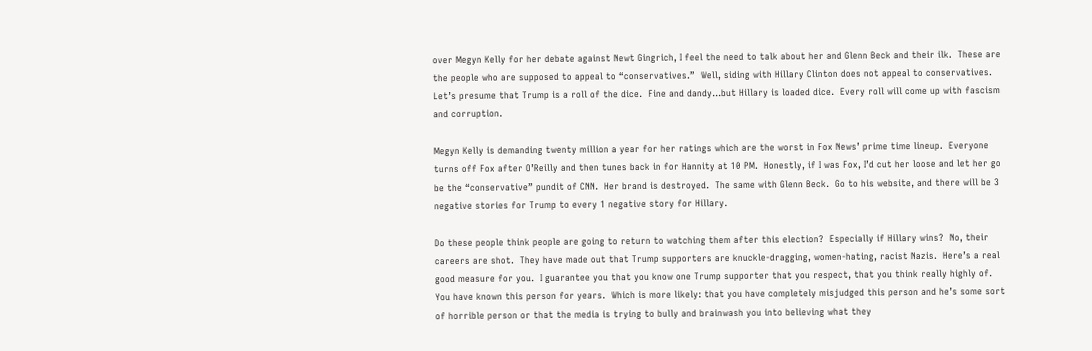over Megyn Kelly for her debate against Newt Gingrich, I feel the need to talk about her and Glenn Beck and their ilk.  These are the people who are supposed to appeal to “conservatives.”  Well, siding with Hillary Clinton does not appeal to conservatives.  Let’s presume that Trump is a roll of the dice.  Fine and dandy…but Hillary is loaded dice.  Every roll will come up with fascism and corruption.

Megyn Kelly is demanding twenty million a year for her ratings which are the worst in Fox News’ prime time lineup.  Everyone turns off Fox after O’Reilly and then tunes back in for Hannity at 10 PM.  Honestly, if I was Fox, I’d cut her loose and let her go be the “conservative” pundit of CNN.  Her brand is destroyed.  The same with Glenn Beck.  Go to his website, and there will be 3 negative stories for Trump to every 1 negative story for Hillary.

Do these people think people are going to return to watching them after this election?  Especially if Hillary wins?  No, their careers are shot.  They have made out that Trump supporters are knuckle-dragging, women-hating, racist Nazis.  Here’s a real good measure for you.  I guarantee you that you know one Trump supporter that you respect, that you think really highly of.  You have known this person for years.  Which is more likely: that you have completely misjudged this person and he’s some sort of horrible person or that the media is trying to bully and brainwash you into believing what they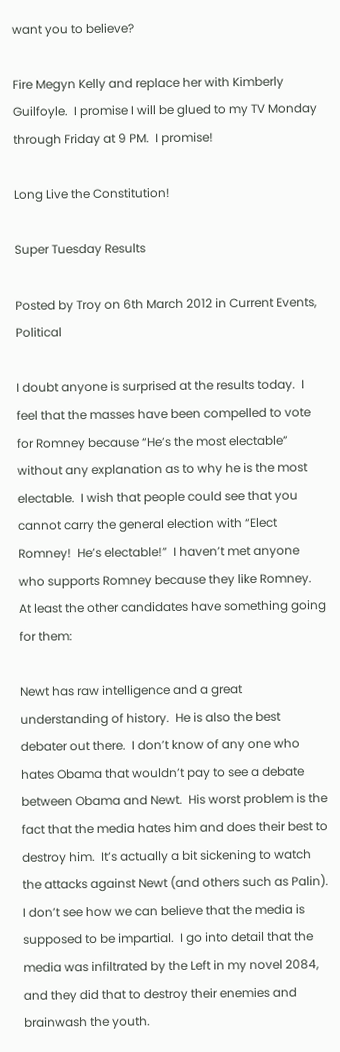want you to believe?

Fire Megyn Kelly and replace her with Kimberly Guilfoyle.  I promise I will be glued to my TV Monday through Friday at 9 PM.  I promise!

Long Live the Constitution!

Super Tuesday Results

Posted by Troy on 6th March 2012 in Current Events, Political

I doubt anyone is surprised at the results today.  I feel that the masses have been compelled to vote for Romney because “He’s the most electable” without any explanation as to why he is the most electable.  I wish that people could see that you cannot carry the general election with “Elect Romney!  He’s electable!”  I haven’t met anyone who supports Romney because they like Romney.  At least the other candidates have something going for them:

Newt has raw intelligence and a great understanding of history.  He is also the best debater out there.  I don’t know of any one who hates Obama that wouldn’t pay to see a debate between Obama and Newt.  His worst problem is the fact that the media hates him and does their best to destroy him.  It’s actually a bit sickening to watch the attacks against Newt (and others such as Palin).  I don’t see how we can believe that the media is supposed to be impartial.  I go into detail that the media was infiltrated by the Left in my novel 2084, and they did that to destroy their enemies and brainwash the youth.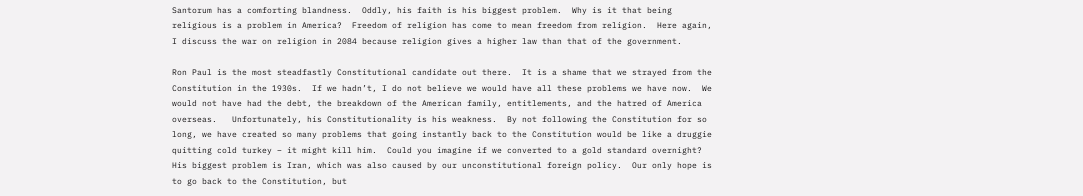Santorum has a comforting blandness.  Oddly, his faith is his biggest problem.  Why is it that being religious is a problem in America?  Freedom of religion has come to mean freedom from religion.  Here again, I discuss the war on religion in 2084 because religion gives a higher law than that of the government.

Ron Paul is the most steadfastly Constitutional candidate out there.  It is a shame that we strayed from the Constitution in the 1930s.  If we hadn’t, I do not believe we would have all these problems we have now.  We would not have had the debt, the breakdown of the American family, entitlements, and the hatred of America overseas.   Unfortunately, his Constitutionality is his weakness.  By not following the Constitution for so long, we have created so many problems that going instantly back to the Constitution would be like a druggie quitting cold turkey – it might kill him.  Could you imagine if we converted to a gold standard overnight?  His biggest problem is Iran, which was also caused by our unconstitutional foreign policy.  Our only hope is to go back to the Constitution, but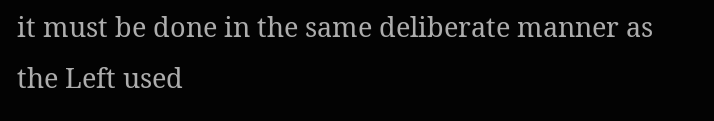it must be done in the same deliberate manner as the Left used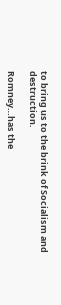to bring us to the brink of Socialism and destruction.

Romney…has the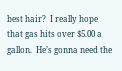best hair?  I really hope that gas hits over $5.00 a gallon.  He’s gonna need the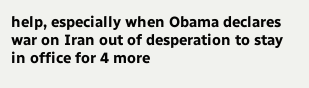help, especially when Obama declares war on Iran out of desperation to stay in office for 4 more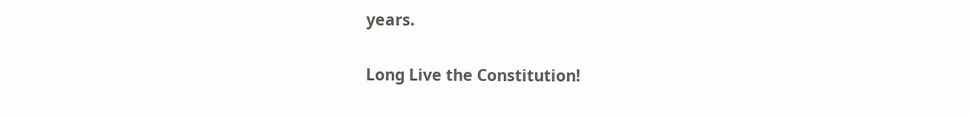years.

Long Live the Constitution!